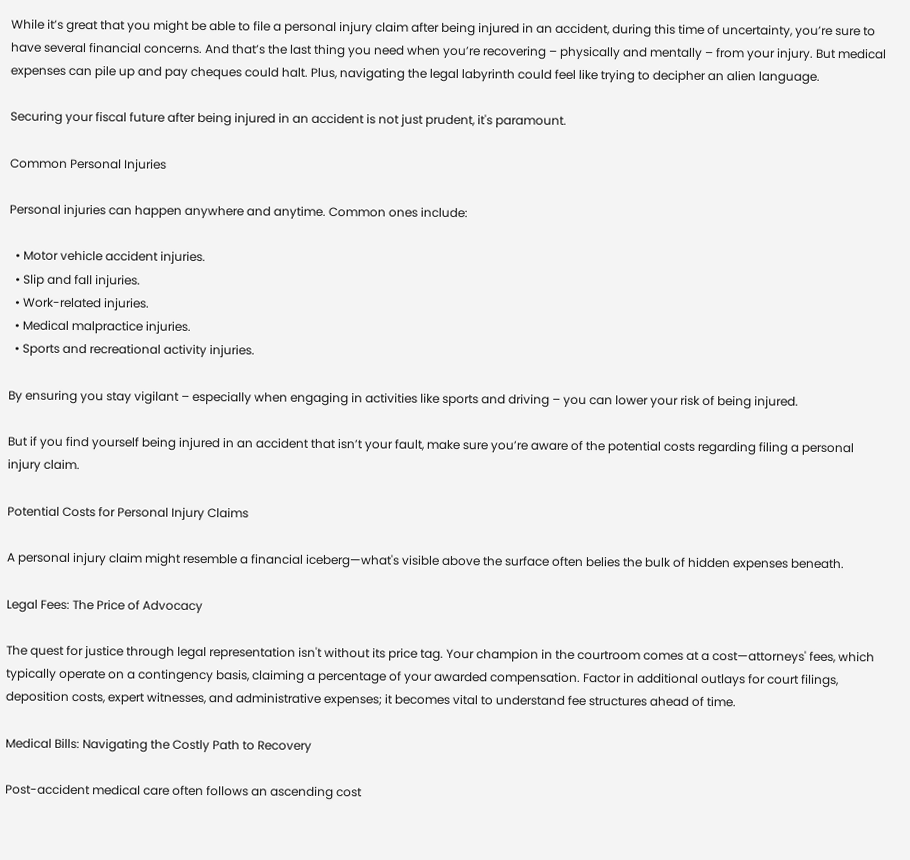While it’s great that you might be able to file a personal injury claim after being injured in an accident, during this time of uncertainty, you’re sure to have several financial concerns. And that’s the last thing you need when you’re recovering – physically and mentally – from your injury. But medical expenses can pile up and pay cheques could halt. Plus, navigating the legal labyrinth could feel like trying to decipher an alien language.

Securing your fiscal future after being injured in an accident is not just prudent, it's paramount.

Common Personal Injuries

Personal injuries can happen anywhere and anytime. Common ones include:

  • Motor vehicle accident injuries.
  • Slip and fall injuries.
  • Work-related injuries.
  • Medical malpractice injuries.
  • Sports and recreational activity injuries.

By ensuring you stay vigilant – especially when engaging in activities like sports and driving – you can lower your risk of being injured.

But if you find yourself being injured in an accident that isn’t your fault, make sure you’re aware of the potential costs regarding filing a personal injury claim.

Potential Costs for Personal Injury Claims

A personal injury claim might resemble a financial iceberg—what's visible above the surface often belies the bulk of hidden expenses beneath.

Legal Fees: The Price of Advocacy

The quest for justice through legal representation isn't without its price tag. Your champion in the courtroom comes at a cost—attorneys' fees, which typically operate on a contingency basis, claiming a percentage of your awarded compensation. Factor in additional outlays for court filings, deposition costs, expert witnesses, and administrative expenses; it becomes vital to understand fee structures ahead of time.

Medical Bills: Navigating the Costly Path to Recovery

Post-accident medical care often follows an ascending cost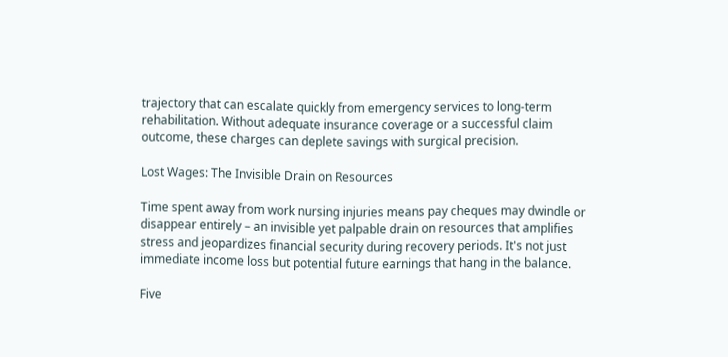trajectory that can escalate quickly from emergency services to long-term rehabilitation. Without adequate insurance coverage or a successful claim outcome, these charges can deplete savings with surgical precision.

Lost Wages: The Invisible Drain on Resources

Time spent away from work nursing injuries means pay cheques may dwindle or disappear entirely – an invisible yet palpable drain on resources that amplifies stress and jeopardizes financial security during recovery periods. It's not just immediate income loss but potential future earnings that hang in the balance.

Five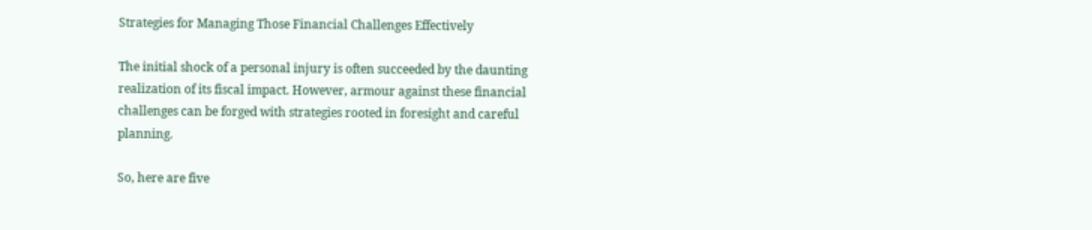Strategies for Managing Those Financial Challenges Effectively

The initial shock of a personal injury is often succeeded by the daunting realization of its fiscal impact. However, armour against these financial challenges can be forged with strategies rooted in foresight and careful planning.

So, here are five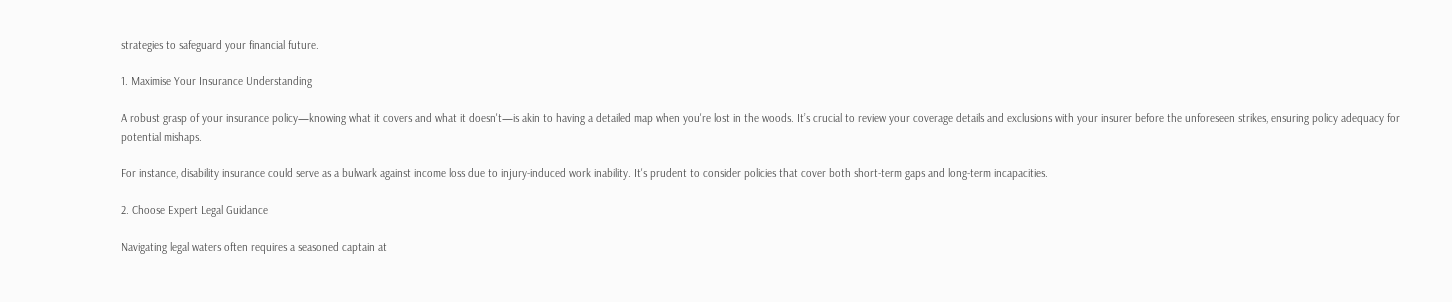strategies to safeguard your financial future.

1. Maximise Your Insurance Understanding

A robust grasp of your insurance policy—knowing what it covers and what it doesn't—is akin to having a detailed map when you're lost in the woods. It’s crucial to review your coverage details and exclusions with your insurer before the unforeseen strikes, ensuring policy adequacy for potential mishaps.

For instance, disability insurance could serve as a bulwark against income loss due to injury-induced work inability. It's prudent to consider policies that cover both short-term gaps and long-term incapacities.

2. Choose Expert Legal Guidance

Navigating legal waters often requires a seasoned captain at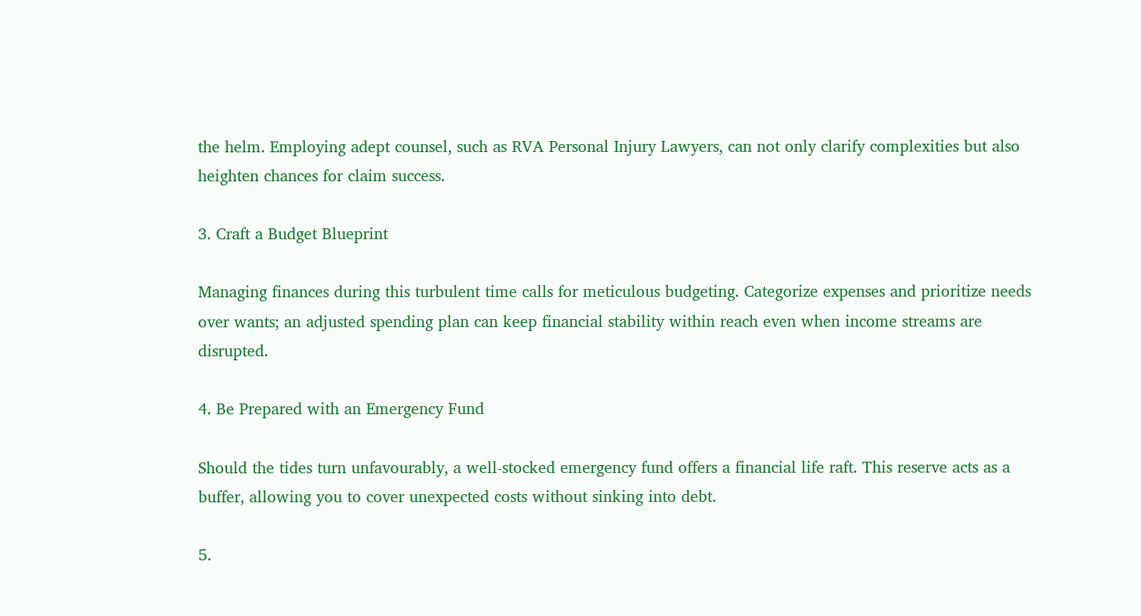the helm. Employing adept counsel, such as RVA Personal Injury Lawyers, can not only clarify complexities but also heighten chances for claim success.

3. Craft a Budget Blueprint

Managing finances during this turbulent time calls for meticulous budgeting. Categorize expenses and prioritize needs over wants; an adjusted spending plan can keep financial stability within reach even when income streams are disrupted.

4. Be Prepared with an Emergency Fund

Should the tides turn unfavourably, a well-stocked emergency fund offers a financial life raft. This reserve acts as a buffer, allowing you to cover unexpected costs without sinking into debt.

5.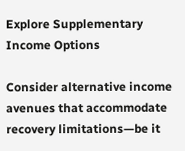Explore Supplementary Income Options

Consider alternative income avenues that accommodate recovery limitations—be it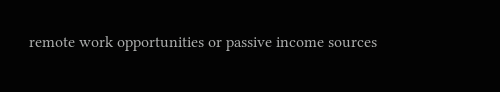remote work opportunities or passive income sources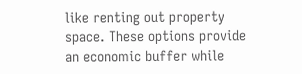like renting out property space. These options provide an economic buffer while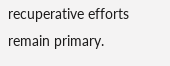recuperative efforts remain primary.